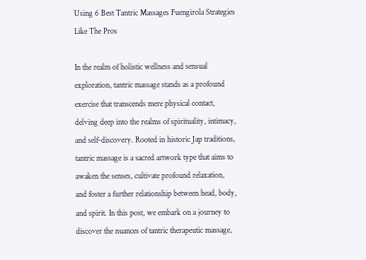Using 6 Best Tantric Massages Fuengirola Strategies Like The Pros

In the realm of holistic wellness and sensual exploration, tantric massage stands as a profound exercise that transcends mere physical contact, delving deep into the realms of spirituality, intimacy, and self-discovery. Rooted in historic Jap traditions, tantric massage is a sacred artwork type that aims to awaken the senses, cultivate profound relaxation, and foster a further relationship between head, body, and spirit. In this post, we embark on a journey to discover the nuances of tantric therapeutic massage,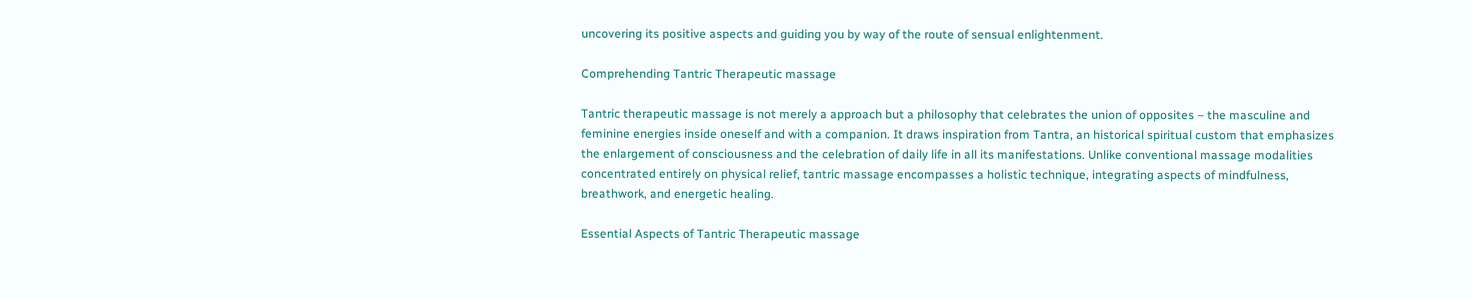uncovering its positive aspects and guiding you by way of the route of sensual enlightenment.

Comprehending Tantric Therapeutic massage

Tantric therapeutic massage is not merely a approach but a philosophy that celebrates the union of opposites – the masculine and feminine energies inside oneself and with a companion. It draws inspiration from Tantra, an historical spiritual custom that emphasizes the enlargement of consciousness and the celebration of daily life in all its manifestations. Unlike conventional massage modalities concentrated entirely on physical relief, tantric massage encompasses a holistic technique, integrating aspects of mindfulness, breathwork, and energetic healing.

Essential Aspects of Tantric Therapeutic massage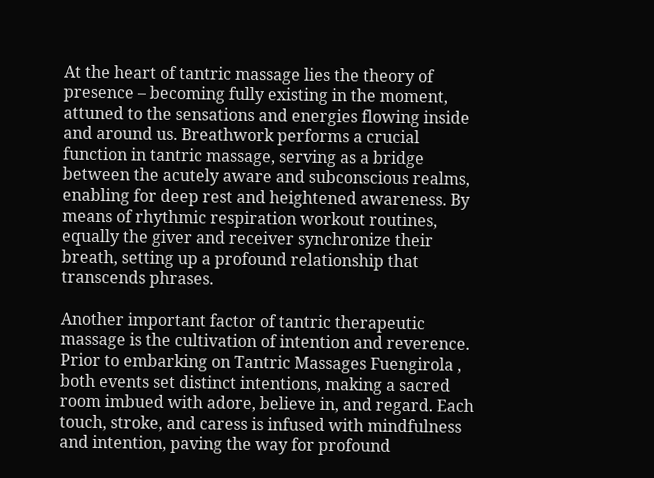At the heart of tantric massage lies the theory of presence – becoming fully existing in the moment, attuned to the sensations and energies flowing inside and around us. Breathwork performs a crucial function in tantric massage, serving as a bridge between the acutely aware and subconscious realms, enabling for deep rest and heightened awareness. By means of rhythmic respiration workout routines, equally the giver and receiver synchronize their breath, setting up a profound relationship that transcends phrases.

Another important factor of tantric therapeutic massage is the cultivation of intention and reverence. Prior to embarking on Tantric Massages Fuengirola , both events set distinct intentions, making a sacred room imbued with adore, believe in, and regard. Each touch, stroke, and caress is infused with mindfulness and intention, paving the way for profound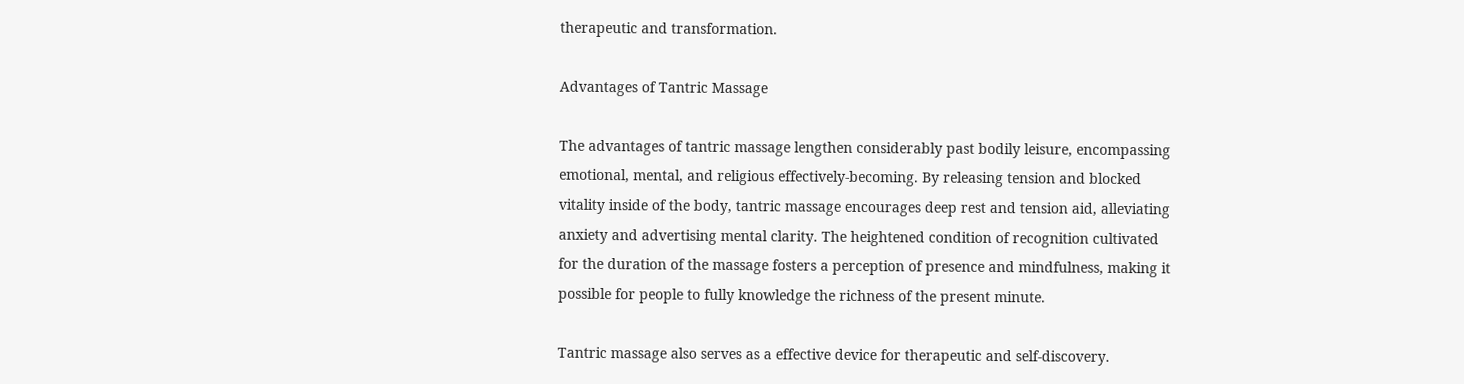therapeutic and transformation.

Advantages of Tantric Massage

The advantages of tantric massage lengthen considerably past bodily leisure, encompassing emotional, mental, and religious effectively-becoming. By releasing tension and blocked vitality inside of the body, tantric massage encourages deep rest and tension aid, alleviating anxiety and advertising mental clarity. The heightened condition of recognition cultivated for the duration of the massage fosters a perception of presence and mindfulness, making it possible for people to fully knowledge the richness of the present minute.

Tantric massage also serves as a effective device for therapeutic and self-discovery.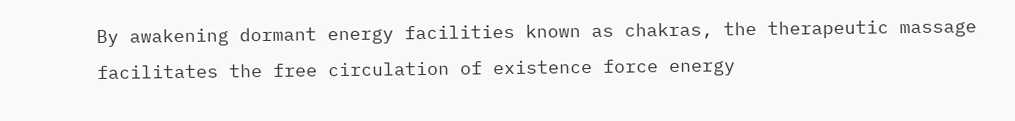By awakening dormant energy facilities known as chakras, the therapeutic massage facilitates the free circulation of existence force energy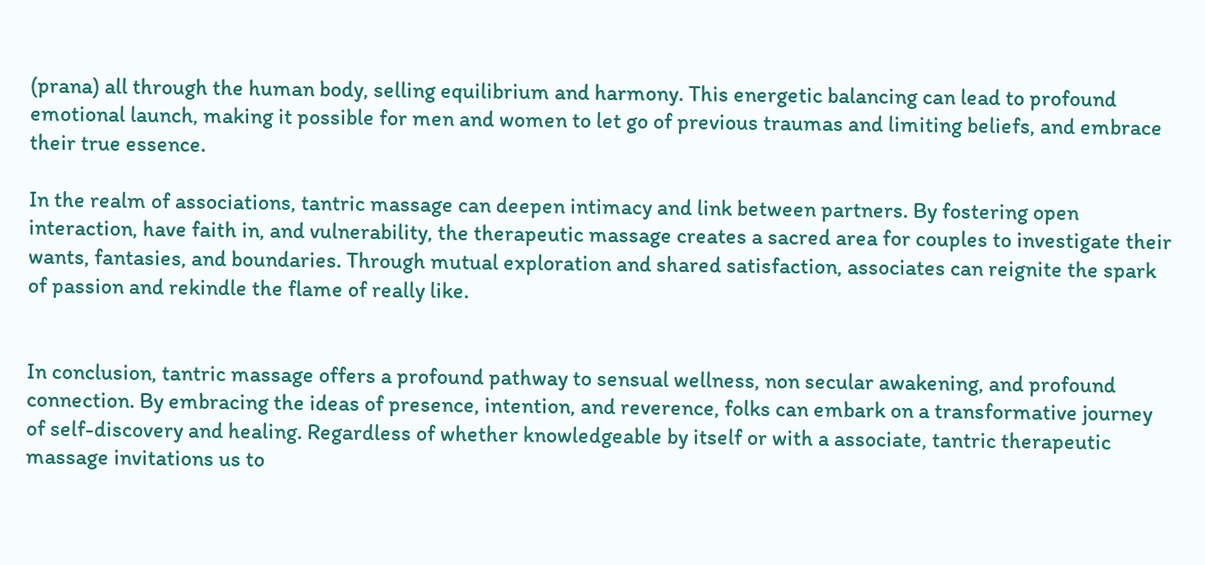(prana) all through the human body, selling equilibrium and harmony. This energetic balancing can lead to profound emotional launch, making it possible for men and women to let go of previous traumas and limiting beliefs, and embrace their true essence.

In the realm of associations, tantric massage can deepen intimacy and link between partners. By fostering open interaction, have faith in, and vulnerability, the therapeutic massage creates a sacred area for couples to investigate their wants, fantasies, and boundaries. Through mutual exploration and shared satisfaction, associates can reignite the spark of passion and rekindle the flame of really like.


In conclusion, tantric massage offers a profound pathway to sensual wellness, non secular awakening, and profound connection. By embracing the ideas of presence, intention, and reverence, folks can embark on a transformative journey of self-discovery and healing. Regardless of whether knowledgeable by itself or with a associate, tantric therapeutic massage invitations us to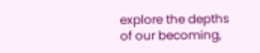explore the depths of our becoming,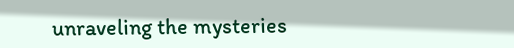unraveling the mysteries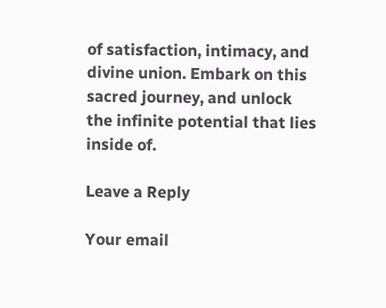of satisfaction, intimacy, and divine union. Embark on this sacred journey, and unlock the infinite potential that lies inside of.

Leave a Reply

Your email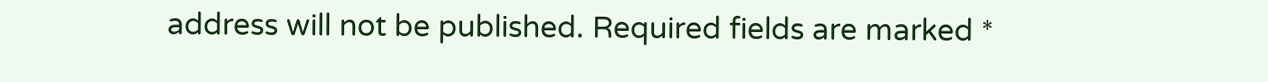address will not be published. Required fields are marked *